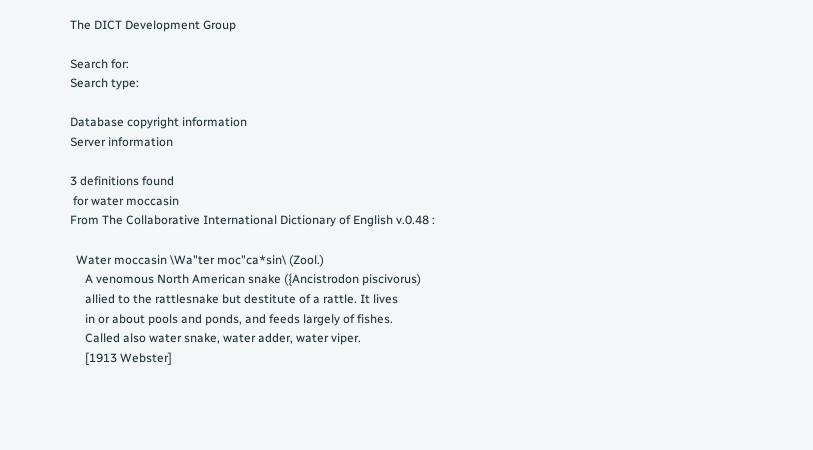The DICT Development Group

Search for:
Search type:

Database copyright information
Server information

3 definitions found
 for water moccasin
From The Collaborative International Dictionary of English v.0.48 :

  Water moccasin \Wa"ter moc"ca*sin\ (Zool.)
     A venomous North American snake ({Ancistrodon piscivorus)
     allied to the rattlesnake but destitute of a rattle. It lives
     in or about pools and ponds, and feeds largely of fishes.
     Called also water snake, water adder, water viper.
     [1913 Webster]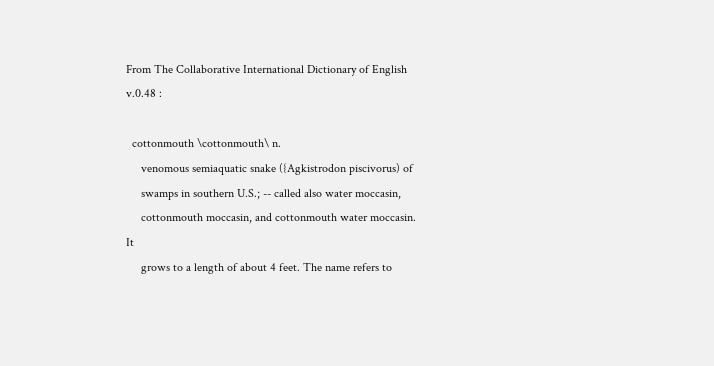From The Collaborative International Dictionary of English v.0.48 :

  cottonmouth \cottonmouth\ n.
     venomous semiaquatic snake ({Agkistrodon piscivorus) of
     swamps in southern U.S.; -- called also water moccasin,
     cottonmouth moccasin, and cottonmouth water moccasin. It
     grows to a length of about 4 feet. The name refers to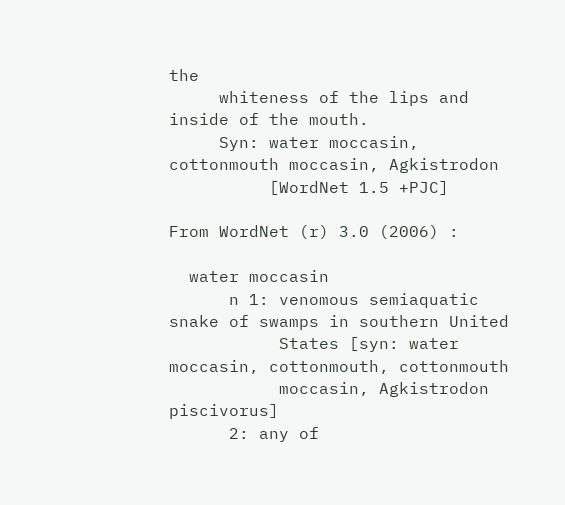the
     whiteness of the lips and inside of the mouth.
     Syn: water moccasin, cottonmouth moccasin, Agkistrodon
          [WordNet 1.5 +PJC]

From WordNet (r) 3.0 (2006) :

  water moccasin
      n 1: venomous semiaquatic snake of swamps in southern United
           States [syn: water moccasin, cottonmouth, cottonmouth
           moccasin, Agkistrodon piscivorus]
      2: any of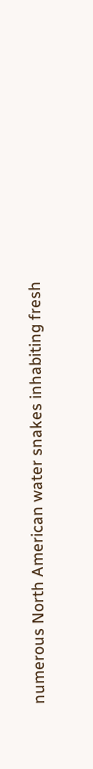numerous North American water snakes inhabiting fresh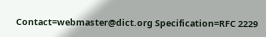Contact=webmaster@dict.org Specification=RFC 2229